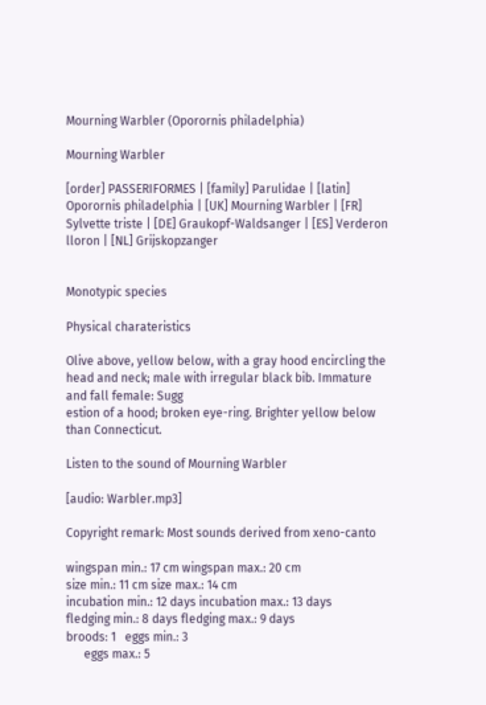Mourning Warbler (Oporornis philadelphia)

Mourning Warbler

[order] PASSERIFORMES | [family] Parulidae | [latin] Oporornis philadelphia | [UK] Mourning Warbler | [FR] Sylvette triste | [DE] Graukopf-Waldsanger | [ES] Verderon lloron | [NL] Grijskopzanger


Monotypic species

Physical charateristics

Olive above, yellow below, with a gray hood encircling the head and neck; male with irregular black bib. Immature and fall female: Sugg
estion of a hood; broken eye-ring. Brighter yellow below than Connecticut.

Listen to the sound of Mourning Warbler

[audio: Warbler.mp3]

Copyright remark: Most sounds derived from xeno-canto

wingspan min.: 17 cm wingspan max.: 20 cm
size min.: 11 cm size max.: 14 cm
incubation min.: 12 days incubation max.: 13 days
fledging min.: 8 days fledging max.: 9 days
broods: 1   eggs min.: 3
      eggs max.: 5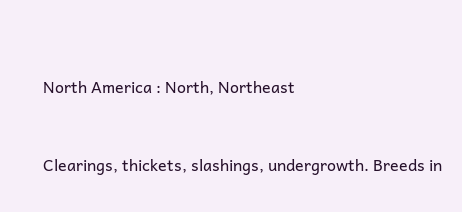North America : North, Northeast


Clearings, thickets, slashings, undergrowth. Breeds in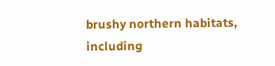brushy northern habitats, including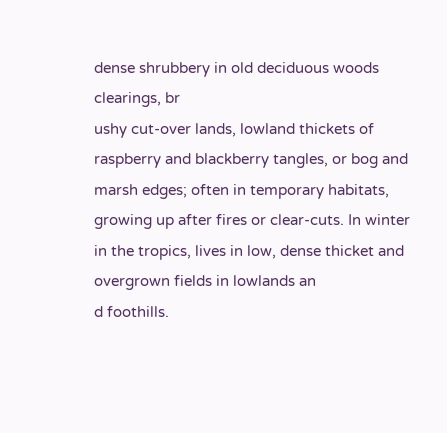dense shrubbery in old deciduous woods clearings, br
ushy cut-over lands, lowland thickets of raspberry and blackberry tangles, or bog and marsh edges; often in temporary habitats, growing up after fires or clear-cuts. In winter in the tropics, lives in low, dense thicket and overgrown fields in lowlands an
d foothills.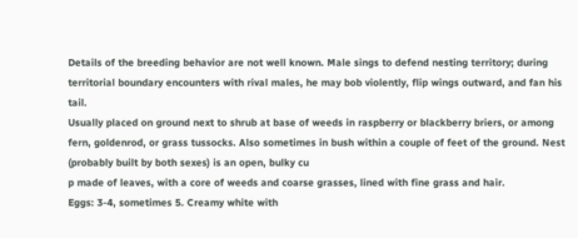Details of the breeding behavior are not well known. Male sings to defend nesting territory; during territorial boundary encounters with rival males, he may bob violently, flip wings outward, and fan his tail.
Usually placed on ground next to shrub at base of weeds in raspberry or blackberry briers, or among fern, goldenrod, or grass tussocks. Also sometimes in bush within a couple of feet of the ground. Nest (probably built by both sexes) is an open, bulky cu
p made of leaves, with a core of weeds and coarse grasses, lined with fine grass and hair.
Eggs: 3-4, sometimes 5. Creamy white with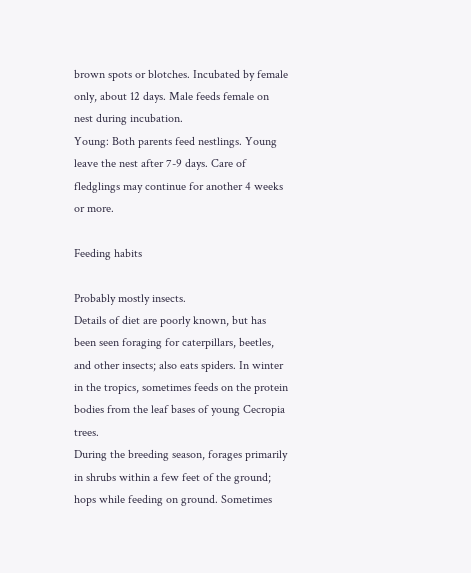brown spots or blotches. Incubated by female only, about 12 days. Male feeds female on nest during incubation.
Young: Both parents feed nestlings. Young leave the nest after 7-9 days. Care of fledglings may continue for another 4 weeks or more.

Feeding habits

Probably mostly insects.
Details of diet are poorly known, but has been seen foraging for caterpillars, beetles, and other insects; also eats spiders. In winter in the tropics, sometimes feeds on the protein bodies from the leaf bases of young Cecropia trees.
During the breeding season, forages primarily in shrubs within a few feet of the ground; hops while feeding on ground. Sometimes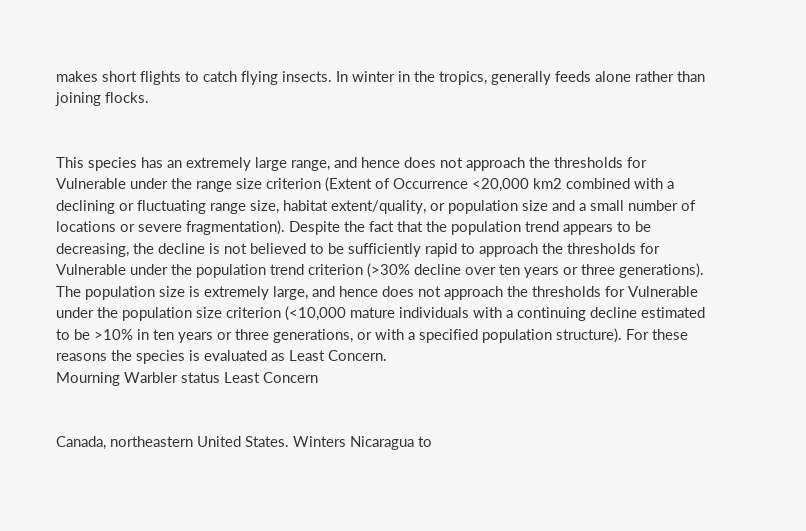makes short flights to catch flying insects. In winter in the tropics, generally feeds alone rather than joining flocks.


This species has an extremely large range, and hence does not approach the thresholds for Vulnerable under the range size criterion (Extent of Occurrence <20,000 km2 combined with a declining or fluctuating range size, habitat extent/quality, or population size and a small number of locations or severe fragmentation). Despite the fact that the population trend appears to be decreasing, the decline is not believed to be sufficiently rapid to approach the thresholds for Vulnerable under the population trend criterion (>30% decline over ten years or three generations). The population size is extremely large, and hence does not approach the thresholds for Vulnerable under the population size criterion (<10,000 mature individuals with a continuing decline estimated to be >10% in ten years or three generations, or with a specified population structure). For these reasons the species is evaluated as Least Concern.
Mourning Warbler status Least Concern


Canada, northeastern United States. Winters Nicaragua to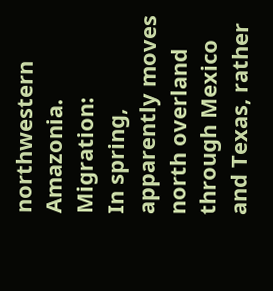northwestern Amazonia. Migration:
In spring, apparently moves north overland through Mexico and Texas, rather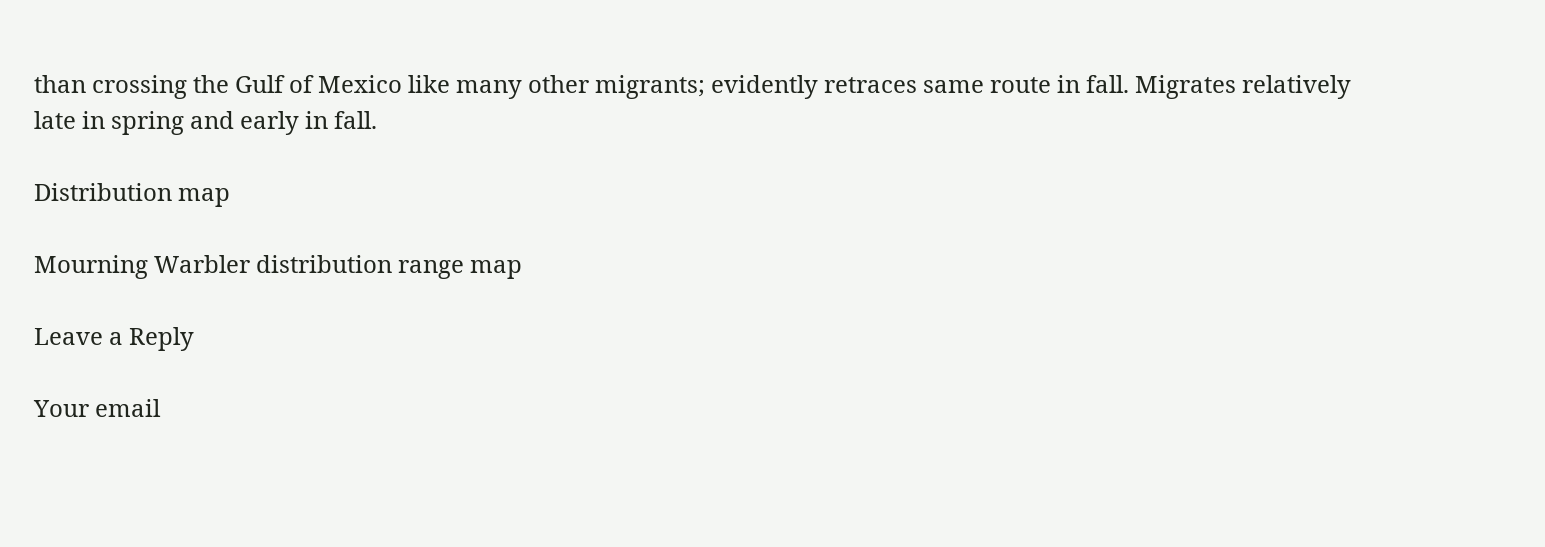than crossing the Gulf of Mexico like many other migrants; evidently retraces same route in fall. Migrates relatively late in spring and early in fall.

Distribution map

Mourning Warbler distribution range map

Leave a Reply

Your email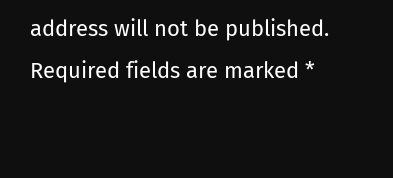address will not be published. Required fields are marked *